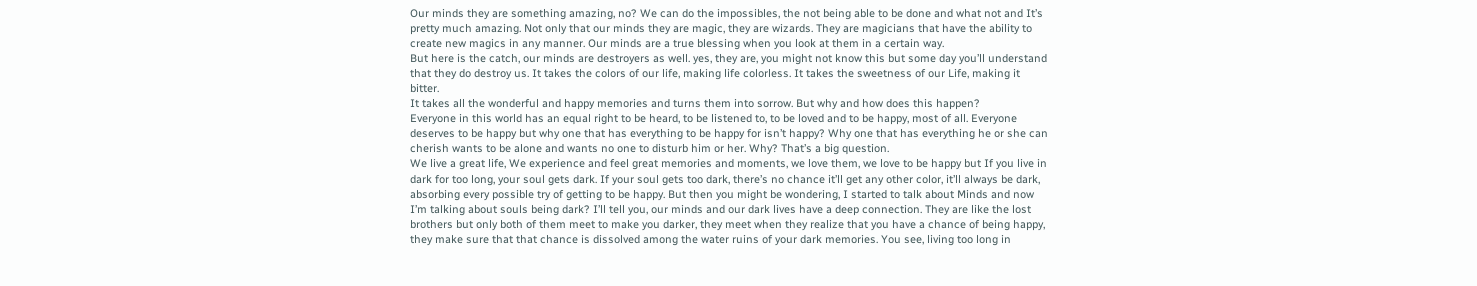Our minds they are something amazing, no? We can do the impossibles, the not being able to be done and what not and It’s pretty much amazing. Not only that our minds they are magic, they are wizards. They are magicians that have the ability to create new magics in any manner. Our minds are a true blessing when you look at them in a certain way.
But here is the catch, our minds are destroyers as well. yes, they are, you might not know this but some day you’ll understand that they do destroy us. It takes the colors of our life, making life colorless. It takes the sweetness of our Life, making it bitter.
It takes all the wonderful and happy memories and turns them into sorrow. But why and how does this happen?
Everyone in this world has an equal right to be heard, to be listened to, to be loved and to be happy, most of all. Everyone deserves to be happy but why one that has everything to be happy for isn’t happy? Why one that has everything he or she can cherish wants to be alone and wants no one to disturb him or her. Why? That’s a big question.
We live a great life, We experience and feel great memories and moments, we love them, we love to be happy but If you live in dark for too long, your soul gets dark. If your soul gets too dark, there’s no chance it’ll get any other color, it’ll always be dark, absorbing every possible try of getting to be happy. But then you might be wondering, I started to talk about Minds and now I’m talking about souls being dark? I’ll tell you, our minds and our dark lives have a deep connection. They are like the lost brothers but only both of them meet to make you darker, they meet when they realize that you have a chance of being happy, they make sure that that chance is dissolved among the water ruins of your dark memories. You see, living too long in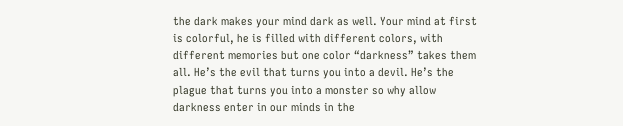the dark makes your mind dark as well. Your mind at first is colorful, he is filled with different colors, with different memories but one color “darkness” takes them all. He’s the evil that turns you into a devil. He’s the plague that turns you into a monster so why allow darkness enter in our minds in the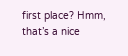first place? Hmm, that’s a nice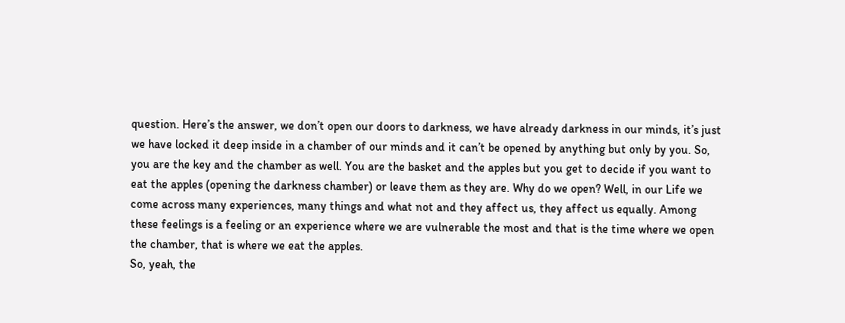question. Here’s the answer, we don’t open our doors to darkness, we have already darkness in our minds, it’s just we have locked it deep inside in a chamber of our minds and it can’t be opened by anything but only by you. So, you are the key and the chamber as well. You are the basket and the apples but you get to decide if you want to eat the apples (opening the darkness chamber) or leave them as they are. Why do we open? Well, in our Life we come across many experiences, many things and what not and they affect us, they affect us equally. Among these feelings is a feeling or an experience where we are vulnerable the most and that is the time where we open the chamber, that is where we eat the apples.
So, yeah, the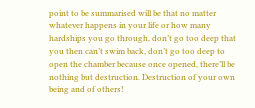point to be summarised will be that no matter whatever happens in your life or how many hardships you go through, don’t go too deep that you then can’t swim back, don’t go too deep to open the chamber because once opened, there’ll be nothing but destruction. Destruction of your own being and of others!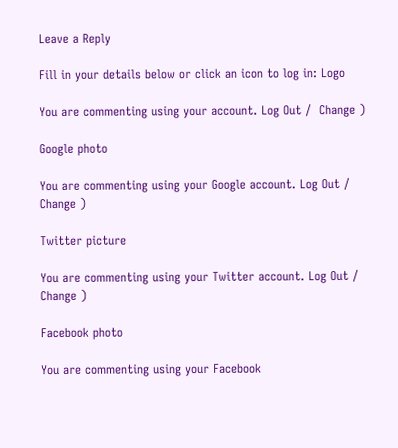Leave a Reply

Fill in your details below or click an icon to log in: Logo

You are commenting using your account. Log Out /  Change )

Google photo

You are commenting using your Google account. Log Out /  Change )

Twitter picture

You are commenting using your Twitter account. Log Out /  Change )

Facebook photo

You are commenting using your Facebook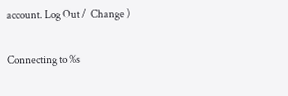account. Log Out /  Change )

Connecting to %s